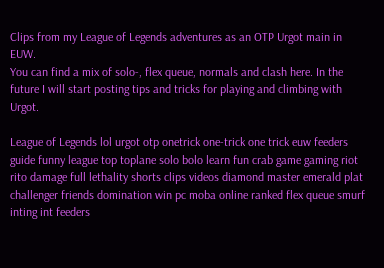Clips from my League of Legends adventures as an OTP Urgot main in EUW.
You can find a mix of solo-, flex queue, normals and clash here. In the future I will start posting tips and tricks for playing and climbing with Urgot.

League of Legends lol urgot otp onetrick one-trick one trick euw feeders guide funny league top toplane solo bolo learn fun crab game gaming riot rito damage full lethality shorts clips videos diamond master emerald plat challenger friends domination win pc moba online ranked flex queue smurf inting int feeders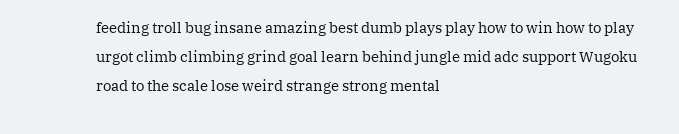feeding troll bug insane amazing best dumb plays play how to win how to play urgot climb climbing grind goal learn behind jungle mid adc support Wugoku road to the scale lose weird strange strong mental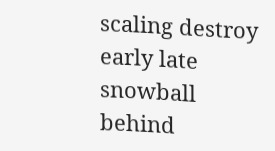scaling destroy early late snowball behind